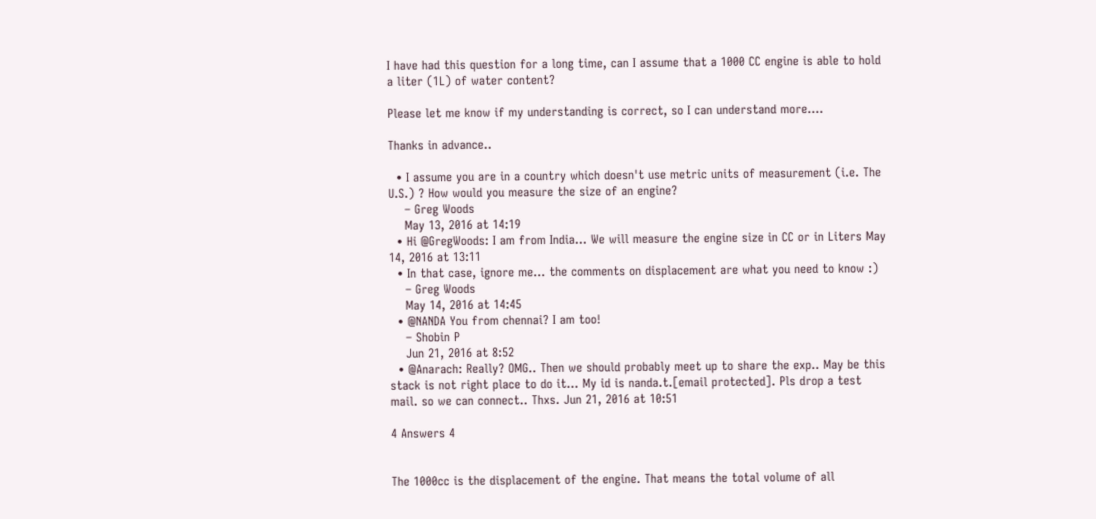I have had this question for a long time, can I assume that a 1000 CC engine is able to hold a liter (1L) of water content?

Please let me know if my understanding is correct, so I can understand more....

Thanks in advance..

  • I assume you are in a country which doesn't use metric units of measurement (i.e. The U.S.) ? How would you measure the size of an engine?
    – Greg Woods
    May 13, 2016 at 14:19
  • Hi @GregWoods: I am from India... We will measure the engine size in CC or in Liters May 14, 2016 at 13:11
  • In that case, ignore me... the comments on displacement are what you need to know :)
    – Greg Woods
    May 14, 2016 at 14:45
  • @NANDA You from chennai? I am too!
    – Shobin P
    Jun 21, 2016 at 8:52
  • @Anarach: Really? OMG.. Then we should probably meet up to share the exp.. May be this stack is not right place to do it... My id is nanda.t.[email protected]. Pls drop a test mail. so we can connect.. Thxs. Jun 21, 2016 at 10:51

4 Answers 4


The 1000cc is the displacement of the engine. That means the total volume of all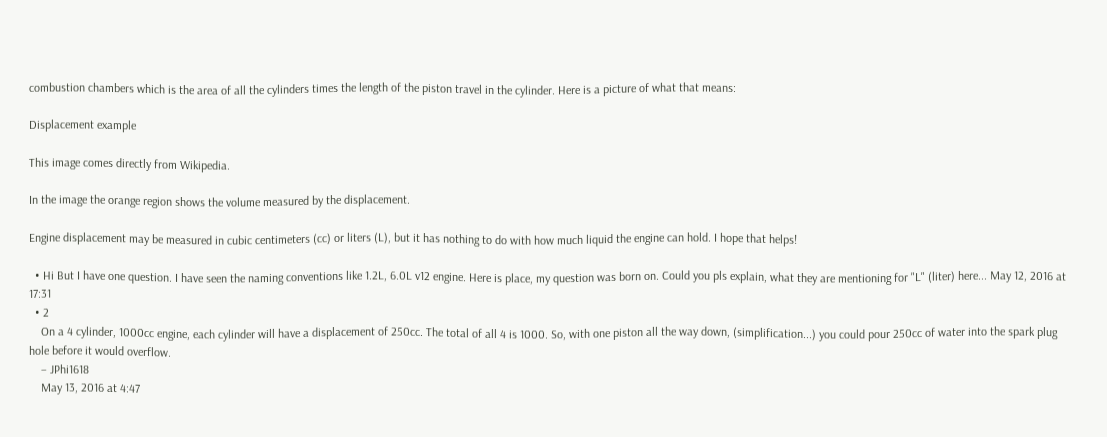combustion chambers which is the area of all the cylinders times the length of the piston travel in the cylinder. Here is a picture of what that means:

Displacement example

This image comes directly from Wikipedia.

In the image the orange region shows the volume measured by the displacement.

Engine displacement may be measured in cubic centimeters (cc) or liters (L), but it has nothing to do with how much liquid the engine can hold. I hope that helps!

  • Hi But I have one question. I have seen the naming conventions like 1.2L, 6.0L v12 engine. Here is place, my question was born on. Could you pls explain, what they are mentioning for "L" (liter) here... May 12, 2016 at 17:31
  • 2
    On a 4 cylinder, 1000cc engine, each cylinder will have a displacement of 250cc. The total of all 4 is 1000. So, with one piston all the way down, (simplification...) you could pour 250cc of water into the spark plug hole before it would overflow.
    – JPhi1618
    May 13, 2016 at 4:47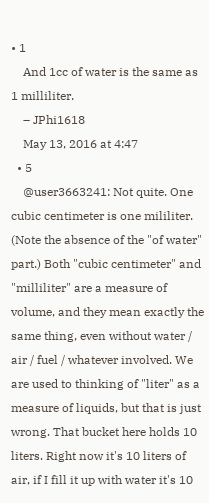• 1
    And 1cc of water is the same as 1 milliliter.
    – JPhi1618
    May 13, 2016 at 4:47
  • 5
    @user3663241: Not quite. One cubic centimeter is one mililiter. (Note the absence of the "of water" part.) Both "cubic centimeter" and "milliliter" are a measure of volume, and they mean exactly the same thing, even without water / air / fuel / whatever involved. We are used to thinking of "liter" as a measure of liquids, but that is just wrong. That bucket here holds 10 liters. Right now it's 10 liters of air, if I fill it up with water it's 10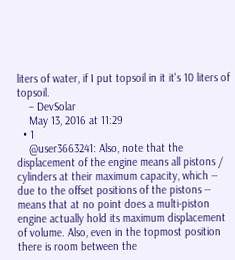liters of water, if I put topsoil in it it's 10 liters of topsoil.
    – DevSolar
    May 13, 2016 at 11:29
  • 1
    @user3663241: Also, note that the displacement of the engine means all pistons / cylinders at their maximum capacity, which -- due to the offset positions of the pistons -- means that at no point does a multi-piston engine actually hold its maximum displacement of volume. Also, even in the topmost position there is room between the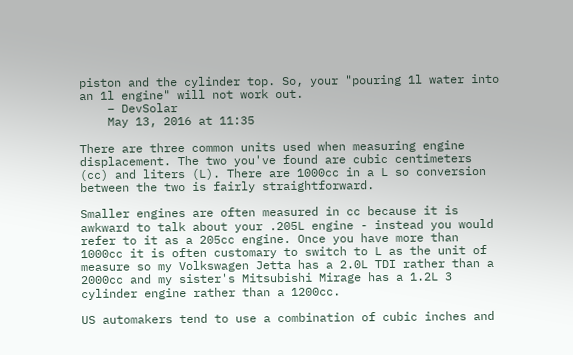piston and the cylinder top. So, your "pouring 1l water into an 1l engine" will not work out.
    – DevSolar
    May 13, 2016 at 11:35

There are three common units used when measuring engine displacement. The two you've found are cubic centimeters (cc) and liters (L). There are 1000cc in a L so conversion between the two is fairly straightforward.

Smaller engines are often measured in cc because it is awkward to talk about your .205L engine - instead you would refer to it as a 205cc engine. Once you have more than 1000cc it is often customary to switch to L as the unit of measure so my Volkswagen Jetta has a 2.0L TDI rather than a 2000cc and my sister's Mitsubishi Mirage has a 1.2L 3 cylinder engine rather than a 1200cc.

US automakers tend to use a combination of cubic inches and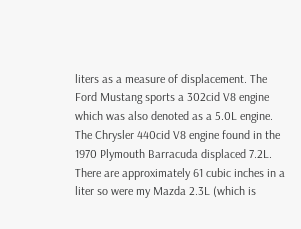liters as a measure of displacement. The Ford Mustang sports a 302cid V8 engine which was also denoted as a 5.0L engine. The Chrysler 440cid V8 engine found in the 1970 Plymouth Barracuda displaced 7.2L. There are approximately 61 cubic inches in a liter so were my Mazda 2.3L (which is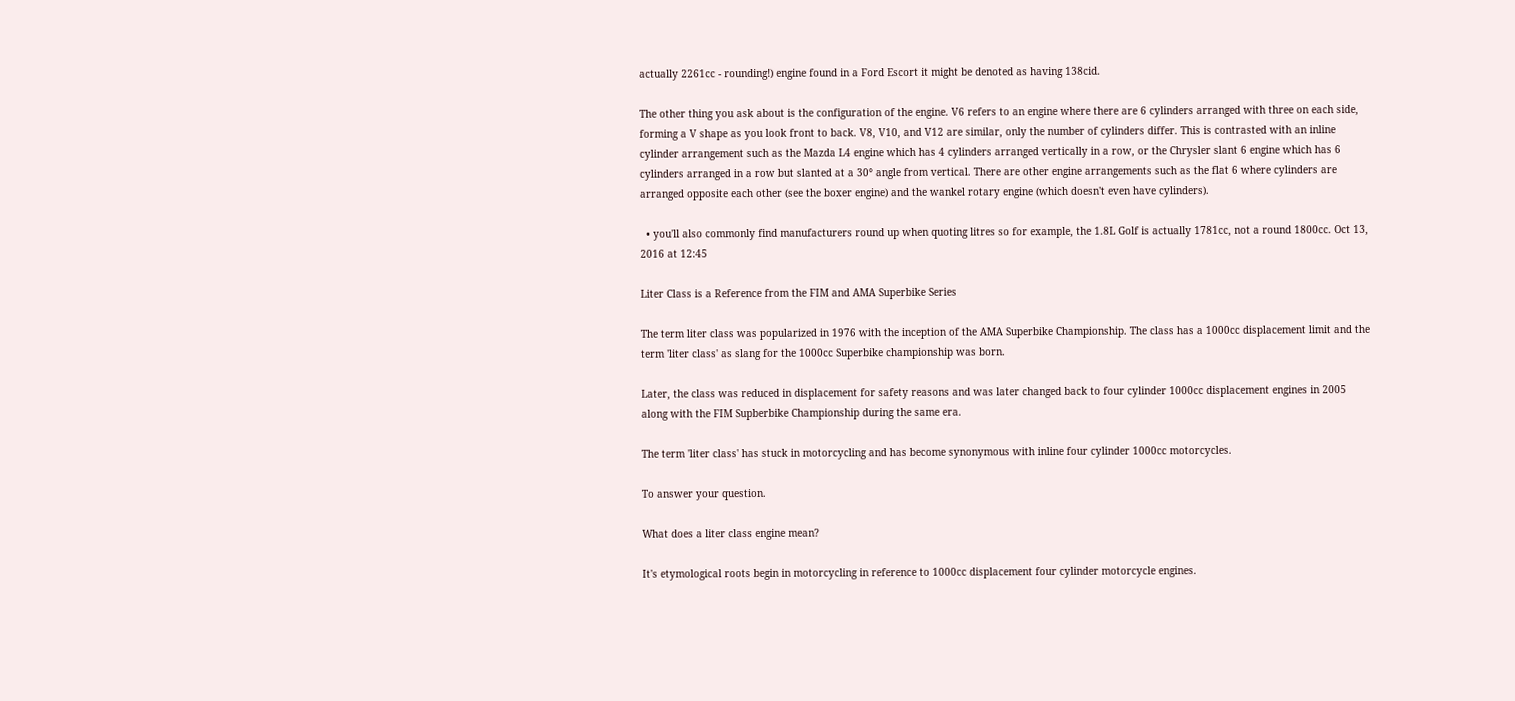actually 2261cc - rounding!) engine found in a Ford Escort it might be denoted as having 138cid.

The other thing you ask about is the configuration of the engine. V6 refers to an engine where there are 6 cylinders arranged with three on each side, forming a V shape as you look front to back. V8, V10, and V12 are similar, only the number of cylinders differ. This is contrasted with an inline cylinder arrangement such as the Mazda L4 engine which has 4 cylinders arranged vertically in a row, or the Chrysler slant 6 engine which has 6 cylinders arranged in a row but slanted at a 30° angle from vertical. There are other engine arrangements such as the flat 6 where cylinders are arranged opposite each other (see the boxer engine) and the wankel rotary engine (which doesn't even have cylinders).

  • you'll also commonly find manufacturers round up when quoting litres so for example, the 1.8L Golf is actually 1781cc, not a round 1800cc. Oct 13, 2016 at 12:45

Liter Class is a Reference from the FIM and AMA Superbike Series

The term liter class was popularized in 1976 with the inception of the AMA Superbike Championship. The class has a 1000cc displacement limit and the term 'liter class' as slang for the 1000cc Superbike championship was born.

Later, the class was reduced in displacement for safety reasons and was later changed back to four cylinder 1000cc displacement engines in 2005 along with the FIM Supberbike Championship during the same era.

The term 'liter class' has stuck in motorcycling and has become synonymous with inline four cylinder 1000cc motorcycles.

To answer your question.

What does a liter class engine mean?

It's etymological roots begin in motorcycling in reference to 1000cc displacement four cylinder motorcycle engines.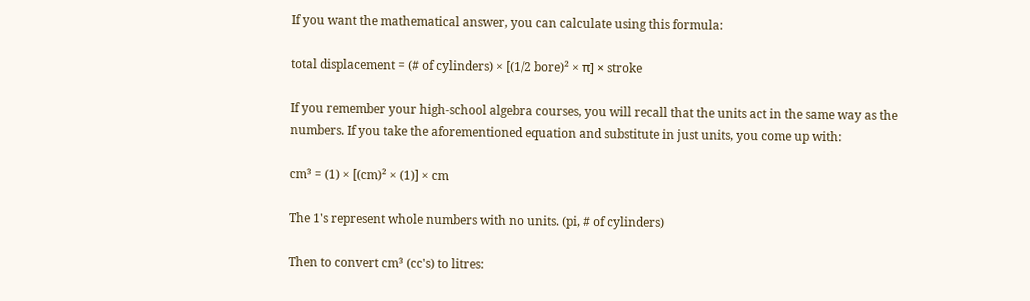If you want the mathematical answer, you can calculate using this formula:

total displacement = (# of cylinders) × [(1/2 bore)² × π] × stroke

If you remember your high-school algebra courses, you will recall that the units act in the same way as the numbers. If you take the aforementioned equation and substitute in just units, you come up with:

cm³ = (1) × [(cm)² × (1)] × cm

The 1's represent whole numbers with no units. (pi, # of cylinders)

Then to convert cm³ (cc's) to litres: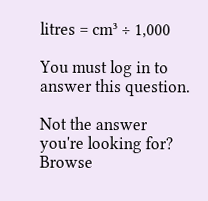litres = cm³ ÷ 1,000

You must log in to answer this question.

Not the answer you're looking for? Browse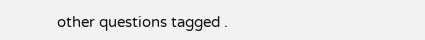other questions tagged .